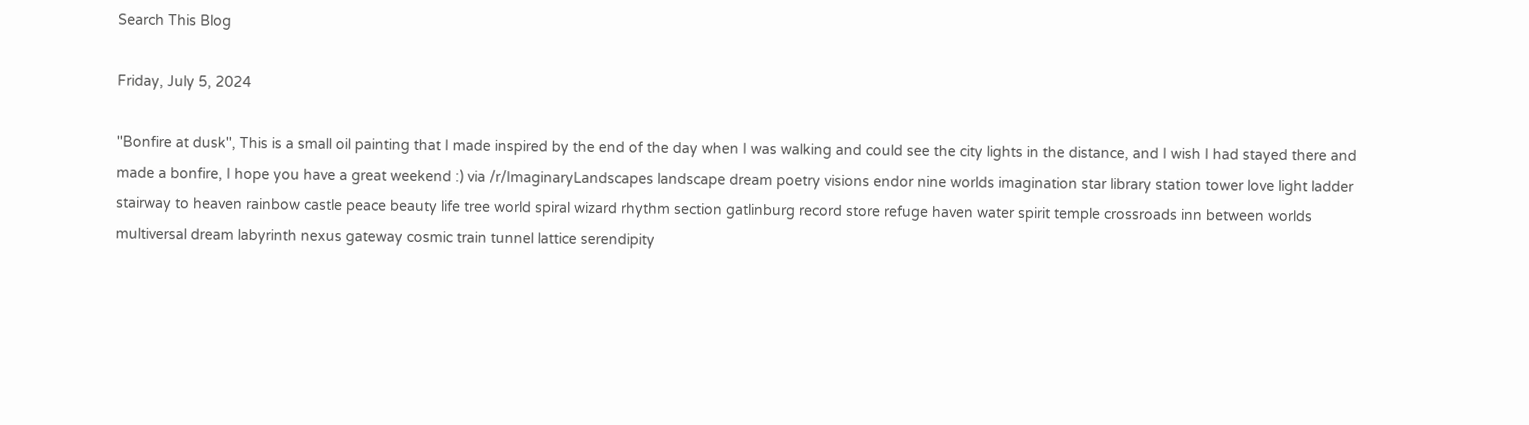Search This Blog

Friday, July 5, 2024

''Bonfire at dusk'', This is a small oil painting that I made inspired by the end of the day when I was walking and could see the city lights in the distance, and I wish I had stayed there and made a bonfire, I hope you have a great weekend :) via /r/ImaginaryLandscapes landscape dream poetry visions endor nine worlds imagination star library station tower love light ladder stairway to heaven rainbow castle peace beauty life tree world spiral wizard rhythm section gatlinburg record store refuge haven water spirit temple crossroads inn between worlds multiversal dream labyrinth nexus gateway cosmic train tunnel lattice serendipity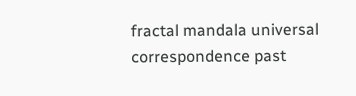fractal mandala universal correspondence past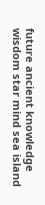future ancient knowledge wisdom star mind sea island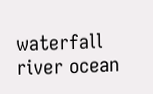waterfall river ocean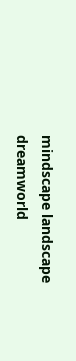mindscape landscape dreamworld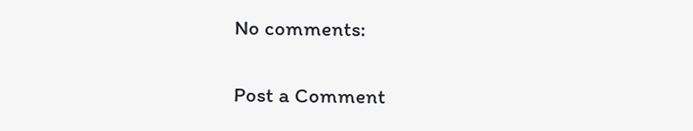No comments:

Post a Comment